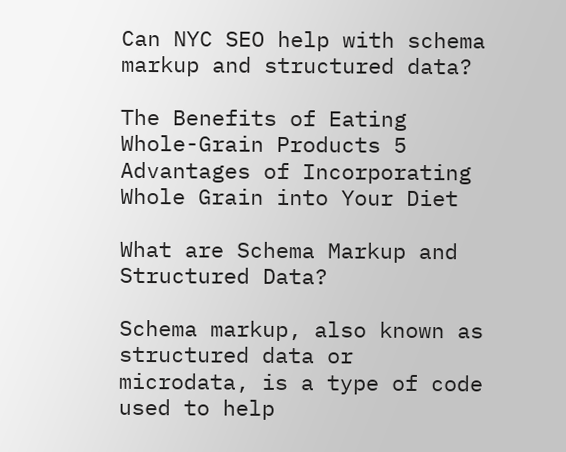Can NYC SEO help with schema markup and structured data?

The Benefits of Eating Whole-Grain Products 5 Advantages of Incorporating Whole Grain into Your Diet

What are Schema Markup and Structured Data?

Schema markup, also known as structured data or microdata, is a type of code used to help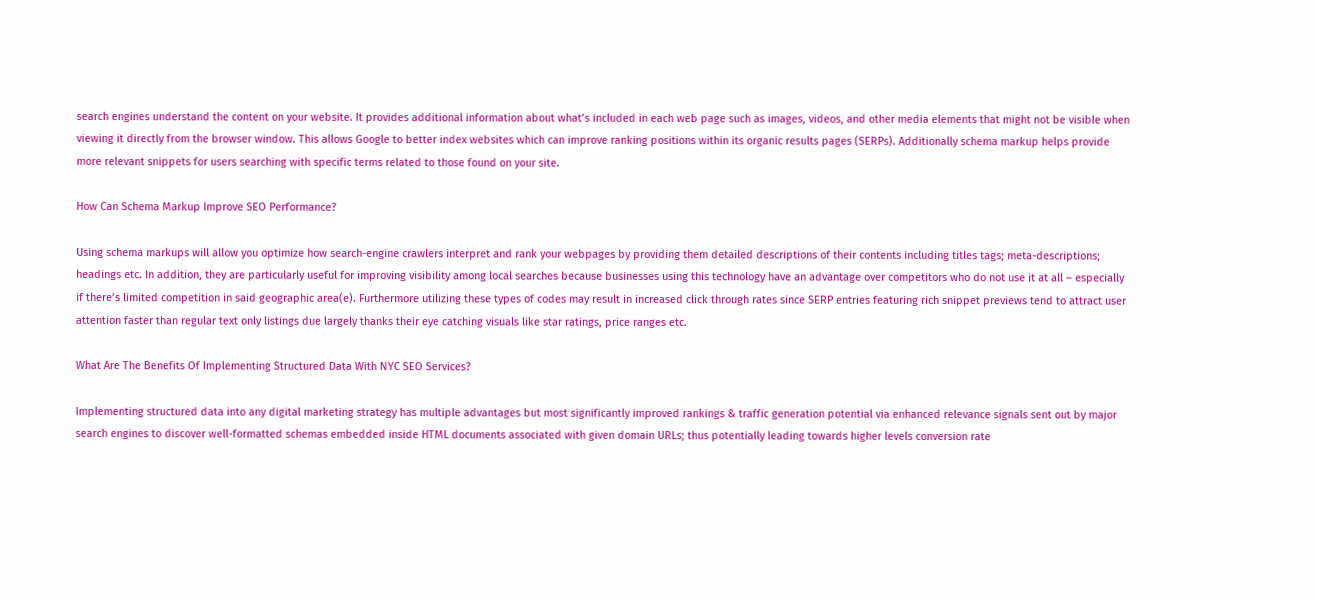search engines understand the content on your website. It provides additional information about what’s included in each web page such as images, videos, and other media elements that might not be visible when viewing it directly from the browser window. This allows Google to better index websites which can improve ranking positions within its organic results pages (SERPs). Additionally schema markup helps provide more relevant snippets for users searching with specific terms related to those found on your site.

How Can Schema Markup Improve SEO Performance?

Using schema markups will allow you optimize how search-engine crawlers interpret and rank your webpages by providing them detailed descriptions of their contents including titles tags; meta-descriptions; headings etc. In addition, they are particularly useful for improving visibility among local searches because businesses using this technology have an advantage over competitors who do not use it at all – especially if there’s limited competition in said geographic area(e). Furthermore utilizing these types of codes may result in increased click through rates since SERP entries featuring rich snippet previews tend to attract user attention faster than regular text only listings due largely thanks their eye catching visuals like star ratings, price ranges etc.

What Are The Benefits Of Implementing Structured Data With NYC SEO Services?

Implementing structured data into any digital marketing strategy has multiple advantages but most significantly improved rankings & traffic generation potential via enhanced relevance signals sent out by major search engines to discover well-formatted schemas embedded inside HTML documents associated with given domain URLs; thus potentially leading towards higher levels conversion rate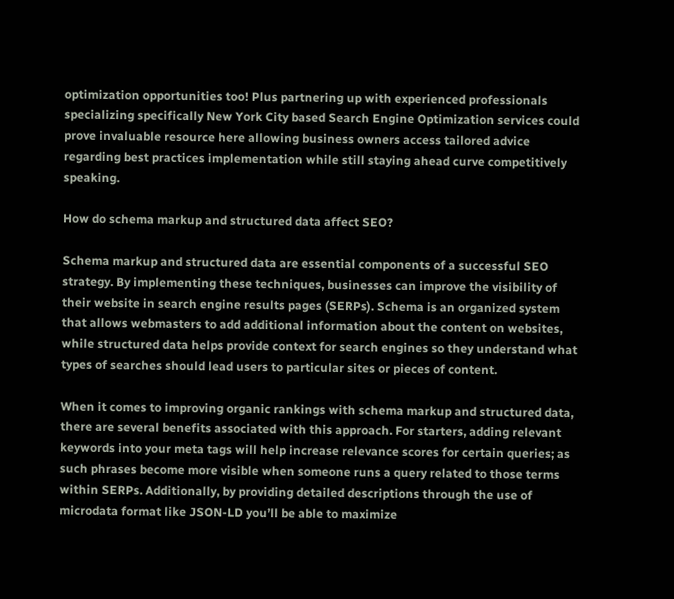optimization opportunities too! Plus partnering up with experienced professionals specializing specifically New York City based Search Engine Optimization services could prove invaluable resource here allowing business owners access tailored advice regarding best practices implementation while still staying ahead curve competitively speaking.

How do schema markup and structured data affect SEO?

Schema markup and structured data are essential components of a successful SEO strategy. By implementing these techniques, businesses can improve the visibility of their website in search engine results pages (SERPs). Schema is an organized system that allows webmasters to add additional information about the content on websites, while structured data helps provide context for search engines so they understand what types of searches should lead users to particular sites or pieces of content.

When it comes to improving organic rankings with schema markup and structured data, there are several benefits associated with this approach. For starters, adding relevant keywords into your meta tags will help increase relevance scores for certain queries; as such phrases become more visible when someone runs a query related to those terms within SERPs. Additionally, by providing detailed descriptions through the use of microdata format like JSON-LD you’ll be able to maximize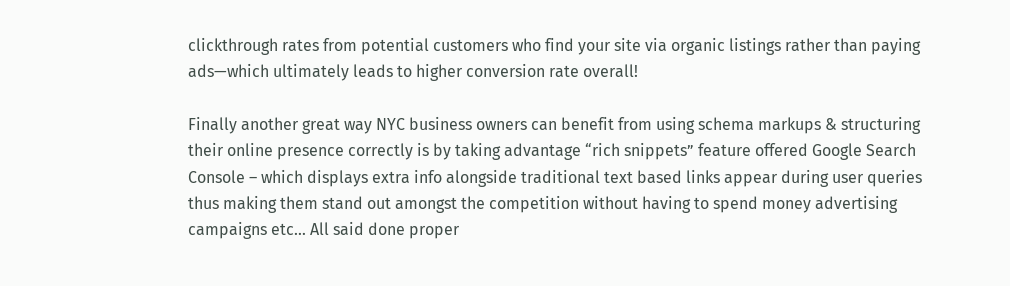clickthrough rates from potential customers who find your site via organic listings rather than paying ads—which ultimately leads to higher conversion rate overall!

Finally another great way NYC business owners can benefit from using schema markups & structuring their online presence correctly is by taking advantage “rich snippets” feature offered Google Search Console – which displays extra info alongside traditional text based links appear during user queries thus making them stand out amongst the competition without having to spend money advertising campaigns etc… All said done proper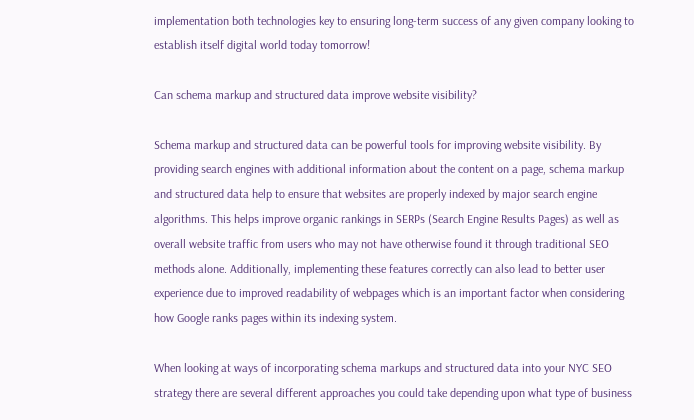implementation both technologies key to ensuring long-term success of any given company looking to establish itself digital world today tomorrow!

Can schema markup and structured data improve website visibility?

Schema markup and structured data can be powerful tools for improving website visibility. By providing search engines with additional information about the content on a page, schema markup and structured data help to ensure that websites are properly indexed by major search engine algorithms. This helps improve organic rankings in SERPs (Search Engine Results Pages) as well as overall website traffic from users who may not have otherwise found it through traditional SEO methods alone. Additionally, implementing these features correctly can also lead to better user experience due to improved readability of webpages which is an important factor when considering how Google ranks pages within its indexing system.

When looking at ways of incorporating schema markups and structured data into your NYC SEO strategy there are several different approaches you could take depending upon what type of business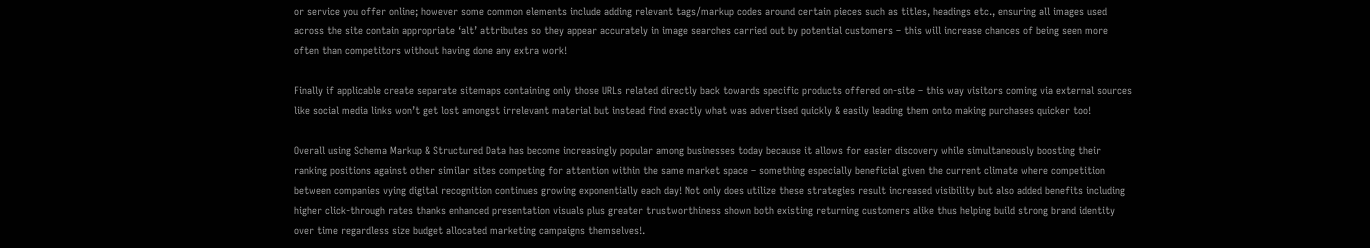or service you offer online; however some common elements include adding relevant tags/markup codes around certain pieces such as titles, headings etc., ensuring all images used across the site contain appropriate ‘alt’ attributes so they appear accurately in image searches carried out by potential customers – this will increase chances of being seen more often than competitors without having done any extra work!

Finally if applicable create separate sitemaps containing only those URLs related directly back towards specific products offered on-site – this way visitors coming via external sources like social media links won’t get lost amongst irrelevant material but instead find exactly what was advertised quickly & easily leading them onto making purchases quicker too!

Overall using Schema Markup & Structured Data has become increasingly popular among businesses today because it allows for easier discovery while simultaneously boosting their ranking positions against other similar sites competing for attention within the same market space – something especially beneficial given the current climate where competition between companies vying digital recognition continues growing exponentially each day! Not only does utilize these strategies result increased visibility but also added benefits including higher click-through rates thanks enhanced presentation visuals plus greater trustworthiness shown both existing returning customers alike thus helping build strong brand identity over time regardless size budget allocated marketing campaigns themselves!.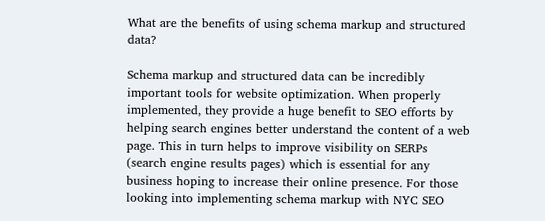What are the benefits of using schema markup and structured data?

Schema markup and structured data can be incredibly important tools for website optimization. When properly implemented, they provide a huge benefit to SEO efforts by helping search engines better understand the content of a web page. This in turn helps to improve visibility on SERPs (search engine results pages) which is essential for any business hoping to increase their online presence. For those looking into implementing schema markup with NYC SEO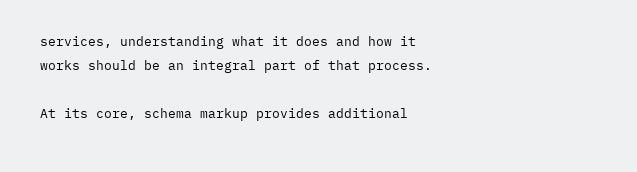services, understanding what it does and how it works should be an integral part of that process.

At its core, schema markup provides additional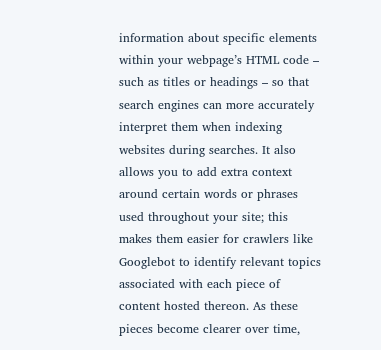information about specific elements within your webpage’s HTML code – such as titles or headings – so that search engines can more accurately interpret them when indexing websites during searches. It also allows you to add extra context around certain words or phrases used throughout your site; this makes them easier for crawlers like Googlebot to identify relevant topics associated with each piece of content hosted thereon. As these pieces become clearer over time,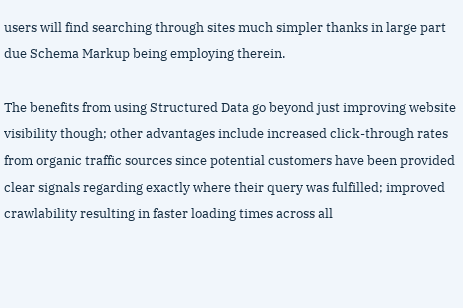users will find searching through sites much simpler thanks in large part due Schema Markup being employing therein.

The benefits from using Structured Data go beyond just improving website visibility though; other advantages include increased click-through rates from organic traffic sources since potential customers have been provided clear signals regarding exactly where their query was fulfilled; improved crawlability resulting in faster loading times across all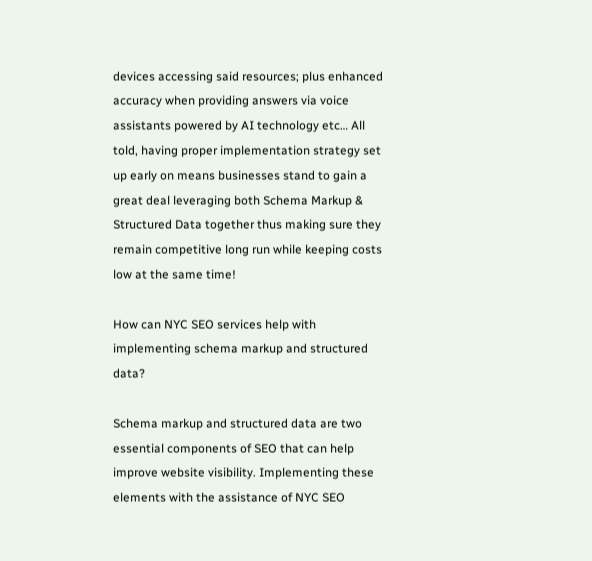devices accessing said resources; plus enhanced accuracy when providing answers via voice assistants powered by AI technology etc… All told, having proper implementation strategy set up early on means businesses stand to gain a great deal leveraging both Schema Markup & Structured Data together thus making sure they remain competitive long run while keeping costs low at the same time!

How can NYC SEO services help with implementing schema markup and structured data?

Schema markup and structured data are two essential components of SEO that can help improve website visibility. Implementing these elements with the assistance of NYC SEO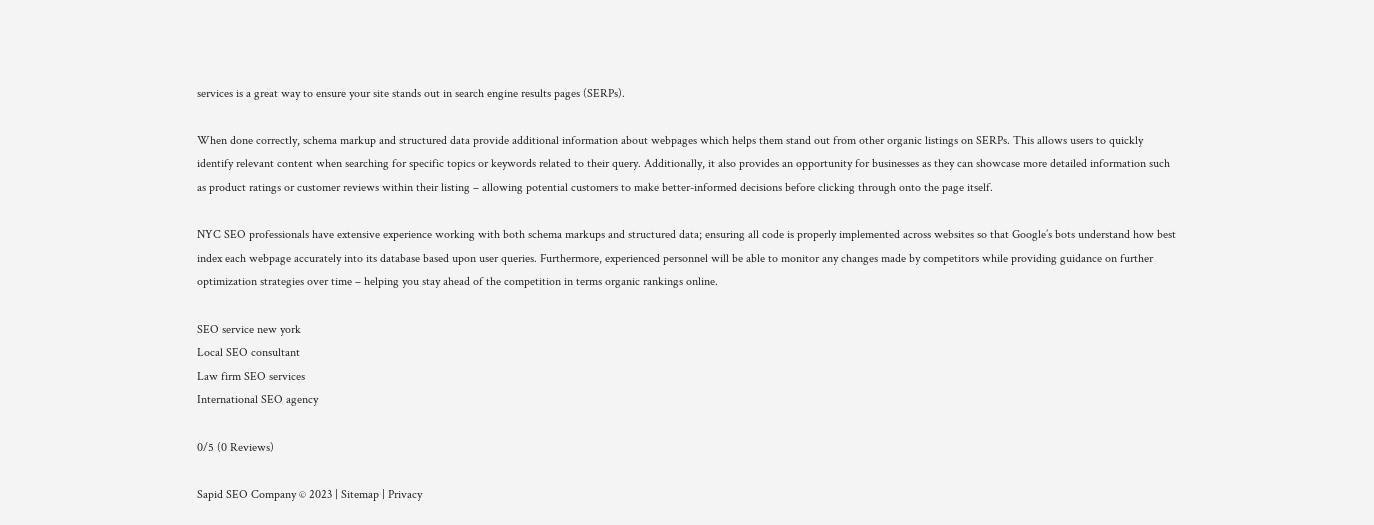services is a great way to ensure your site stands out in search engine results pages (SERPs).

When done correctly, schema markup and structured data provide additional information about webpages which helps them stand out from other organic listings on SERPs. This allows users to quickly identify relevant content when searching for specific topics or keywords related to their query. Additionally, it also provides an opportunity for businesses as they can showcase more detailed information such as product ratings or customer reviews within their listing – allowing potential customers to make better-informed decisions before clicking through onto the page itself.

NYC SEO professionals have extensive experience working with both schema markups and structured data; ensuring all code is properly implemented across websites so that Google’s bots understand how best index each webpage accurately into its database based upon user queries. Furthermore, experienced personnel will be able to monitor any changes made by competitors while providing guidance on further optimization strategies over time – helping you stay ahead of the competition in terms organic rankings online.

SEO service new york
Local SEO consultant
Law firm SEO services
International SEO agency

0/5 (0 Reviews)

Sapid SEO Company © 2023 | Sitemap | Privacy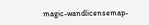magic-wandlicensemap-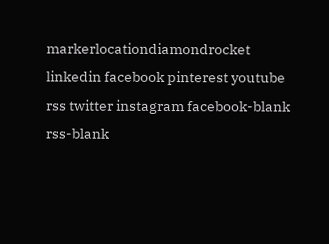markerlocationdiamondrocket linkedin facebook pinterest youtube rss twitter instagram facebook-blank rss-blank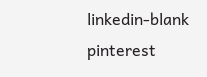linkedin-blank pinterest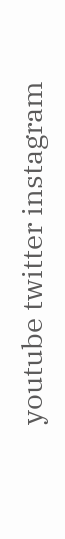youtube twitter instagram